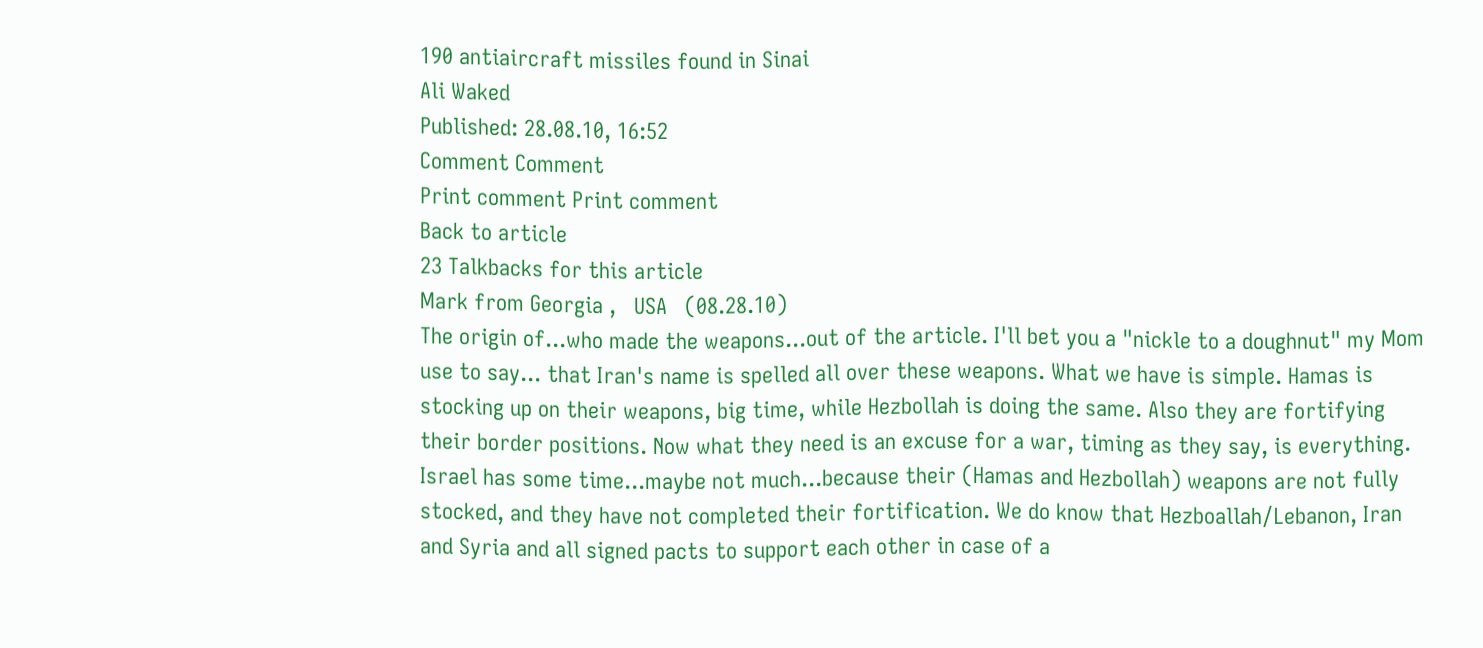190 antiaircraft missiles found in Sinai
Ali Waked
Published: 28.08.10, 16:52
Comment Comment
Print comment Print comment
Back to article
23 Talkbacks for this article
Mark from Georgia ,   USA   (08.28.10)
The origin of...who made the weapons...out of the article. I'll bet you a "nickle to a doughnut" my Mom use to say... that Iran's name is spelled all over these weapons. What we have is simple. Hamas is stocking up on their weapons, big time, while Hezbollah is doing the same. Also they are fortifying their border positions. Now what they need is an excuse for a war, timing as they say, is everything. Israel has some time...maybe not much...because their (Hamas and Hezbollah) weapons are not fully stocked, and they have not completed their fortification. We do know that Hezboallah/Lebanon, Iran and Syria and all signed pacts to support each other in case of a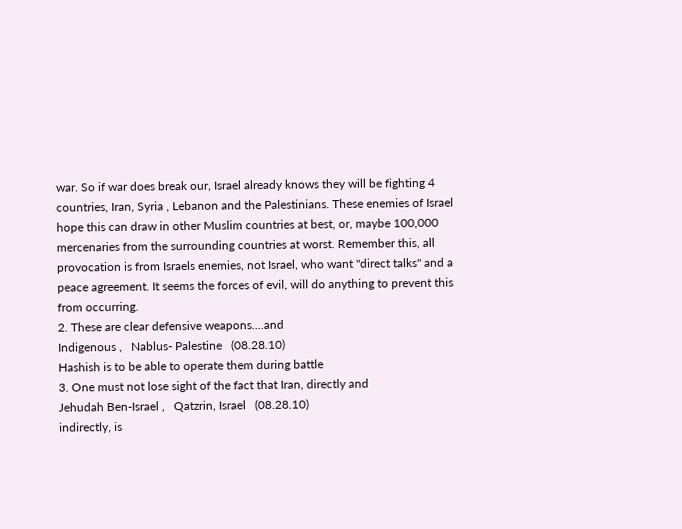war. So if war does break our, Israel already knows they will be fighting 4 countries, Iran, Syria , Lebanon and the Palestinians. These enemies of Israel hope this can draw in other Muslim countries at best, or, maybe 100,000 mercenaries from the surrounding countries at worst. Remember this, all provocation is from Israels enemies, not Israel, who want "direct talks" and a peace agreement. It seems the forces of evil, will do anything to prevent this from occurring.
2. These are clear defensive weapons....and
Indigenous ,   Nablus- Palestine   (08.28.10)
Hashish is to be able to operate them during battle
3. One must not lose sight of the fact that Iran, directly and
Jehudah Ben-Israel ,   Qatzrin, Israel   (08.28.10)
indirectly, is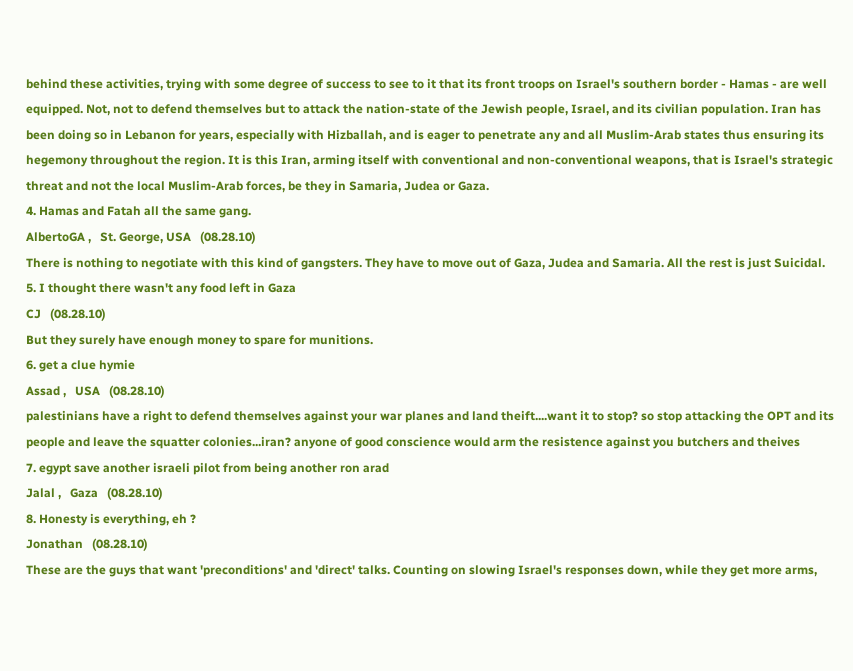behind these activities, trying with some degree of success to see to it that its front troops on Israel's southern border - Hamas - are well equipped. Not, not to defend themselves but to attack the nation-state of the Jewish people, Israel, and its civilian population. Iran has been doing so in Lebanon for years, especially with Hizballah, and is eager to penetrate any and all Muslim-Arab states thus ensuring its hegemony throughout the region. It is this Iran, arming itself with conventional and non-conventional weapons, that is Israel's strategic threat and not the local Muslim-Arab forces, be they in Samaria, Judea or Gaza.
4. Hamas and Fatah all the same gang.
AlbertoGA ,   St. George, USA   (08.28.10)
There is nothing to negotiate with this kind of gangsters. They have to move out of Gaza, Judea and Samaria. All the rest is just Suicidal.
5. I thought there wasn't any food left in Gaza
CJ   (08.28.10)
But they surely have enough money to spare for munitions.
6. get a clue hymie
Assad ,   USA   (08.28.10)
palestinians have a right to defend themselves against your war planes and land theift....want it to stop? so stop attacking the OPT and its people and leave the squatter colonies...iran? anyone of good conscience would arm the resistence against you butchers and theives
7. egypt save another israeli pilot from being another ron arad
Jalal ,   Gaza   (08.28.10)
8. Honesty is everything, eh ?
Jonathan   (08.28.10)
These are the guys that want 'preconditions' and 'direct' talks. Counting on slowing Israel's responses down, while they get more arms,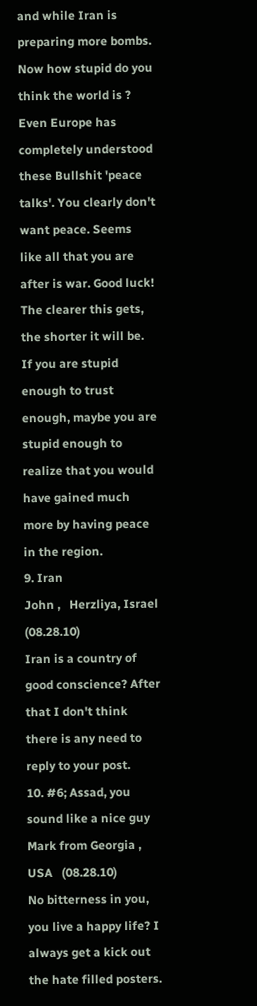and while Iran is preparing more bombs. Now how stupid do you think the world is ? Even Europe has completely understood these Bullshit 'peace talks'. You clearly don't want peace. Seems like all that you are after is war. Good luck! The clearer this gets, the shorter it will be. If you are stupid enough to trust enough, maybe you are stupid enough to realize that you would have gained much more by having peace in the region.
9. Iran
John ,   Herzliya, Israel   (08.28.10)
Iran is a country of good conscience? After that I don't think there is any need to reply to your post.
10. #6; Assad, you sound like a nice guy
Mark from Georgia ,   USA   (08.28.10)
No bitterness in you, you live a happy life? I always get a kick out the hate filled posters.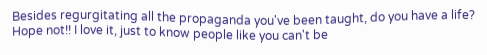Besides regurgitating all the propaganda you've been taught, do you have a life? Hope not!! I love it, just to know people like you can't be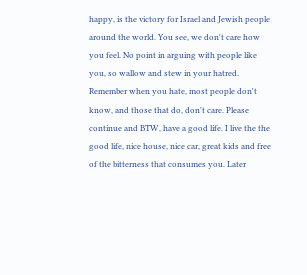happy, is the victory for Israel and Jewish people around the world. You see, we don't care how you feel. No point in arguing with people like you, so wallow and stew in your hatred. Remember when you hate, most people don't know, and those that do, don't care. Please continue and BTW, have a good life. I live the the good life, nice house, nice car, great kids and free of the bitterness that consumes you. Later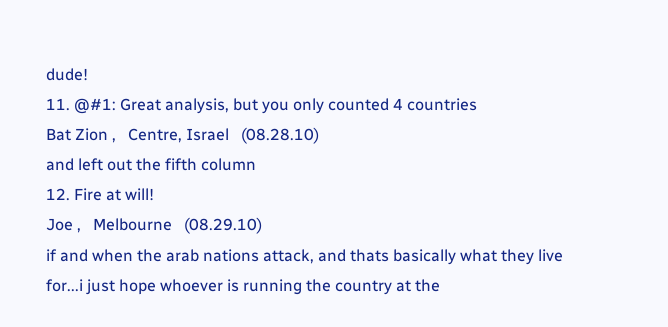dude!
11. @#1: Great analysis, but you only counted 4 countries
Bat Zion ,   Centre, Israel   (08.28.10)
and left out the fifth column
12. Fire at will!
Joe ,   Melbourne   (08.29.10)
if and when the arab nations attack, and thats basically what they live for...i just hope whoever is running the country at the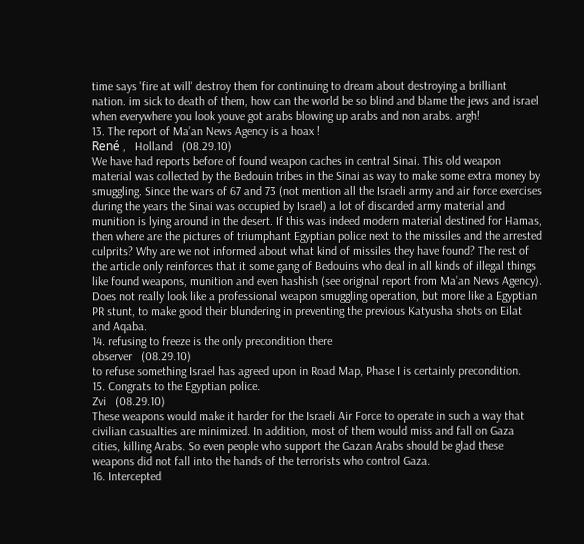time says 'fire at will' destroy them for continuing to dream about destroying a brilliant nation. im sick to death of them, how can the world be so blind and blame the jews and israel when everywhere you look youve got arabs blowing up arabs and non arabs. argh!
13. The report of Ma’an News Agency is a hoax !
René ,   Holland   (08.29.10)
We have had reports before of found weapon caches in central Sinai. This old weapon material was collected by the Bedouin tribes in the Sinai as way to make some extra money by smuggling. Since the wars of 67 and 73 (not mention all the Israeli army and air force exercises during the years the Sinai was occupied by Israel) a lot of discarded army material and munition is lying around in the desert. If this was indeed modern material destined for Hamas, then where are the pictures of triumphant Egyptian police next to the missiles and the arrested culprits? Why are we not informed about what kind of missiles they have found? The rest of the article only reinforces that it some gang of Bedouins who deal in all kinds of illegal things like found weapons, munition and even hashish (see original report from Ma’an News Agency). Does not really look like a professional weapon smuggling operation, but more like a Egyptian PR stunt, to make good their blundering in preventing the previous Katyusha shots on Eilat and Aqaba.
14. refusing to freeze is the only precondition there
observer   (08.29.10)
to refuse something Israel has agreed upon in Road Map, Phase I is certainly precondition.
15. Congrats to the Egyptian police.
Zvi   (08.29.10)
These weapons would make it harder for the Israeli Air Force to operate in such a way that civilian casualties are minimized. In addition, most of them would miss and fall on Gaza cities, killing Arabs. So even people who support the Gazan Arabs should be glad these weapons did not fall into the hands of the terrorists who control Gaza.
16. Intercepted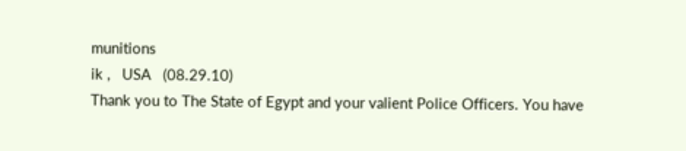munitions
ik ,   USA   (08.29.10)
Thank you to The State of Egypt and your valient Police Officers. You have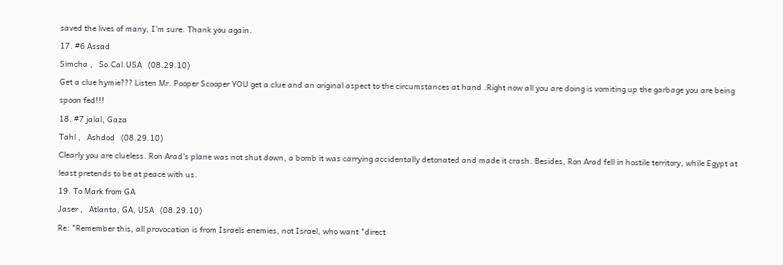saved the lives of many, I'm sure. Thank you again.
17. #6 Assad
Simcha ,   So.Cal.USA   (08.29.10)
Get a clue hymie??? Listen Mr. Pooper Scooper YOU get a clue and an original aspect to the circumstances at hand .Right now all you are doing is vomiting up the garbage you are being spoon fed!!!
18. #7 jalal, Gaza
Tahl ,   Ashdod   (08.29.10)
Clearly you are clueless. Ron Arad's plane was not shut down, a bomb it was carrying accidentally detonated and made it crash. Besides, Ron Arad fell in hostile territory, while Egypt at least pretends to be at peace with us.
19. To Mark from GA
Jaser ,   Atlanta, GA, USA   (08.29.10)
Re: "Remember this, all provocation is from Israels enemies, not Israel, who want "direct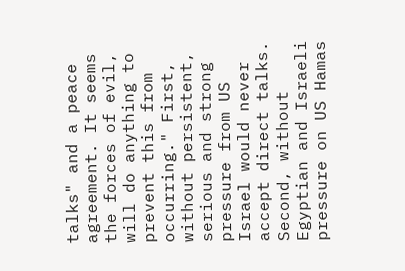talks" and a peace agreement. It seems the forces of evil, will do anything to prevent this from occurring." First, without persistent, serious and strong pressure from US Israel would never accept direct talks. Second, without Egyptian and Israeli pressure on US Hamas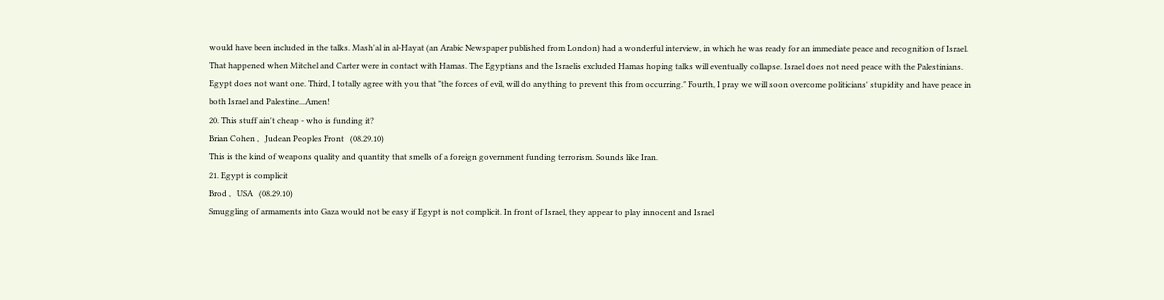would have been included in the talks. Mash'al in al-Hayat (an Arabic Newspaper published from London) had a wonderful interview, in which he was ready for an immediate peace and recognition of Israel. That happened when Mitchel and Carter were in contact with Hamas. The Egyptians and the Israelis excluded Hamas hoping talks will eventually collapse. Israel does not need peace with the Palestinians. Egypt does not want one. Third, I totally agree with you that "the forces of evil, will do anything to prevent this from occurring." Fourth, I pray we will soon overcome politicians' stupidity and have peace in both Israel and Palestine...Amen!
20. This stuff ain't cheap - who is funding it?
Brian Cohen ,   Judean Peoples Front   (08.29.10)
This is the kind of weapons quality and quantity that smells of a foreign government funding terrorism. Sounds like Iran.
21. Egypt is complicit
Brod ,   USA   (08.29.10)
Smuggling of armaments into Gaza would not be easy if Egypt is not complicit. In front of Israel, they appear to play innocent and Israel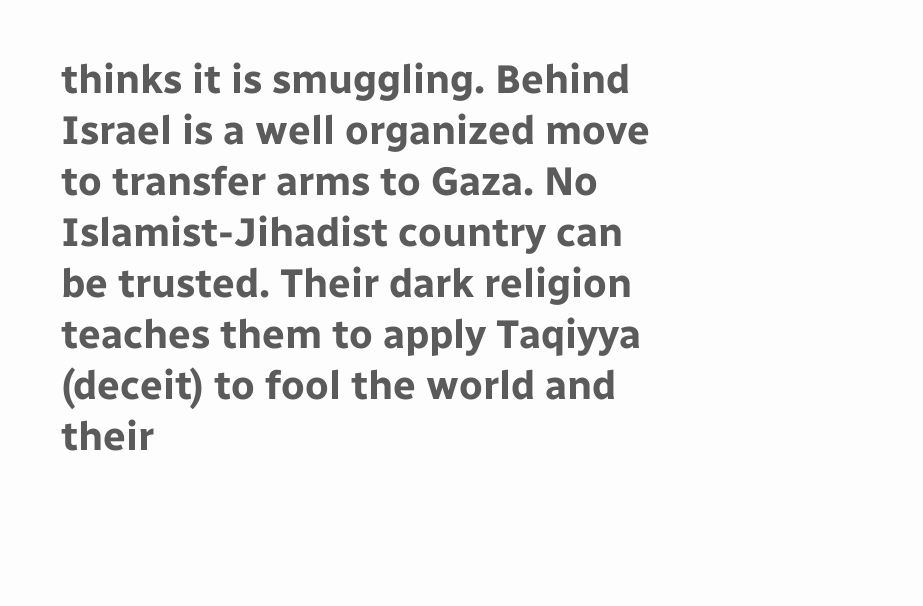thinks it is smuggling. Behind Israel is a well organized move to transfer arms to Gaza. No Islamist-Jihadist country can be trusted. Their dark religion teaches them to apply Taqiyya (deceit) to fool the world and their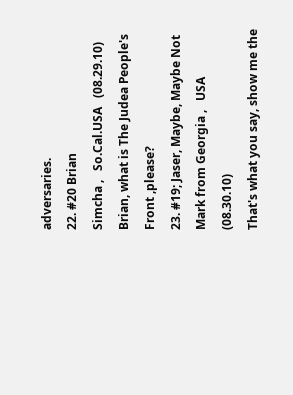adversaries.
22. #20 Brian
Simcha ,   So.Cal.USA   (08.29.10)
Brian, what is The Judea People's Front ,please?
23. #19; Jaser, Maybe, Maybe Not
Mark from Georgia ,   USA   (08.30.10)
That's what you say, show me the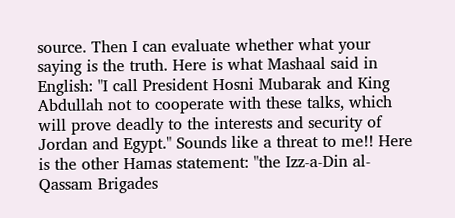source. Then I can evaluate whether what your saying is the truth. Here is what Mashaal said in English: "I call President Hosni Mubarak and King Abdullah not to cooperate with these talks, which will prove deadly to the interests and security of Jordan and Egypt." Sounds like a threat to me!! Here is the other Hamas statement: "the Izz-a-Din al-Qassam Brigades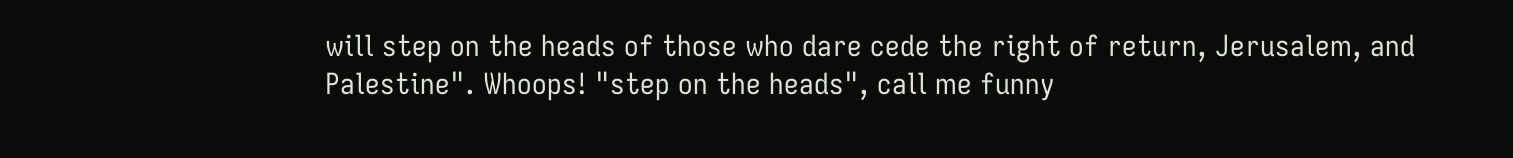will step on the heads of those who dare cede the right of return, Jerusalem, and Palestine". Whoops! "step on the heads", call me funny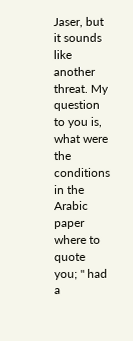Jaser, but it sounds like another threat. My question to you is, what were the conditions in the Arabic paper where to quote you; " had a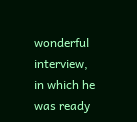wonderful interview, in which he was ready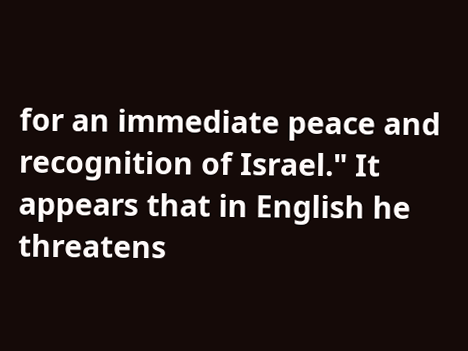for an immediate peace and recognition of Israel." It appears that in English he threatens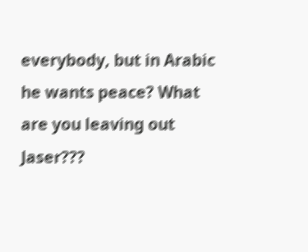everybody, but in Arabic he wants peace? What are you leaving out Jaser???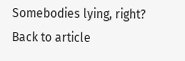Somebodies lying, right?
Back to article